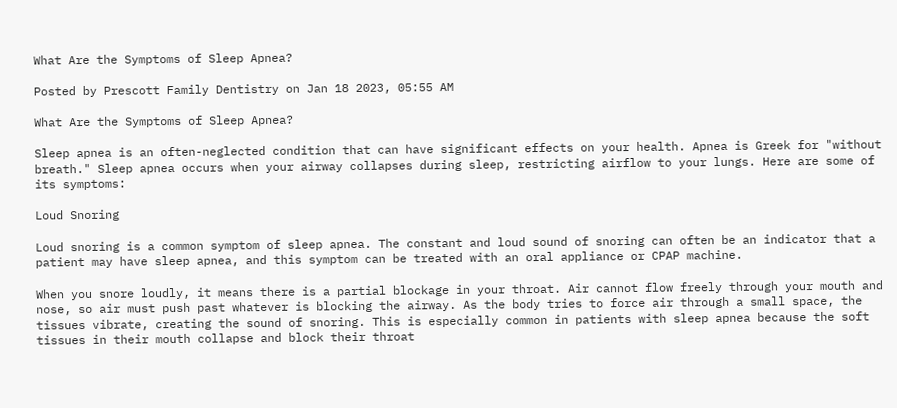What Are the Symptoms of Sleep Apnea?

Posted by Prescott Family Dentistry on Jan 18 2023, 05:55 AM

What Are the Symptoms of Sleep Apnea?

Sleep apnea is an often-neglected condition that can have significant effects on your health. Apnea is Greek for "without breath." Sleep apnea occurs when your airway collapses during sleep, restricting airflow to your lungs. Here are some of its symptoms:

Loud Snoring

Loud snoring is a common symptom of sleep apnea. The constant and loud sound of snoring can often be an indicator that a patient may have sleep apnea, and this symptom can be treated with an oral appliance or CPAP machine.

When you snore loudly, it means there is a partial blockage in your throat. Air cannot flow freely through your mouth and nose, so air must push past whatever is blocking the airway. As the body tries to force air through a small space, the tissues vibrate, creating the sound of snoring. This is especially common in patients with sleep apnea because the soft tissues in their mouth collapse and block their throat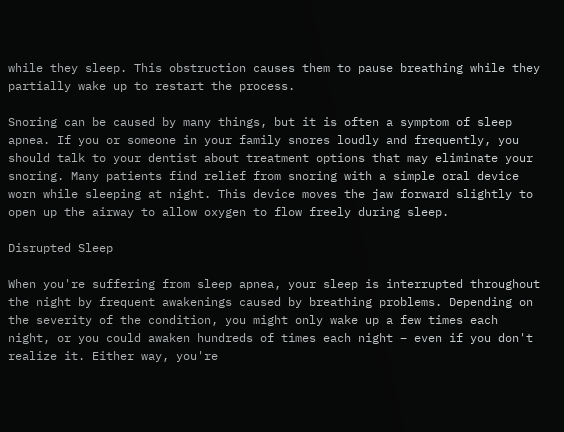while they sleep. This obstruction causes them to pause breathing while they partially wake up to restart the process.

Snoring can be caused by many things, but it is often a symptom of sleep apnea. If you or someone in your family snores loudly and frequently, you should talk to your dentist about treatment options that may eliminate your snoring. Many patients find relief from snoring with a simple oral device worn while sleeping at night. This device moves the jaw forward slightly to open up the airway to allow oxygen to flow freely during sleep.

Disrupted Sleep

When you're suffering from sleep apnea, your sleep is interrupted throughout the night by frequent awakenings caused by breathing problems. Depending on the severity of the condition, you might only wake up a few times each night, or you could awaken hundreds of times each night – even if you don't realize it. Either way, you're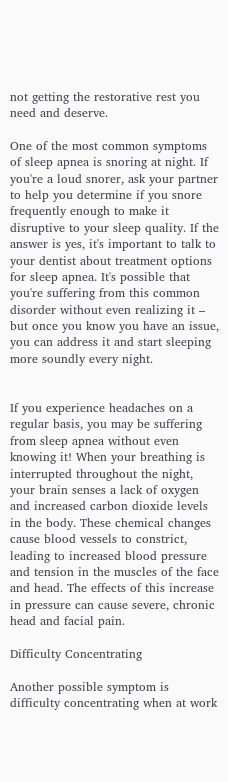not getting the restorative rest you need and deserve.

One of the most common symptoms of sleep apnea is snoring at night. If you're a loud snorer, ask your partner to help you determine if you snore frequently enough to make it disruptive to your sleep quality. If the answer is yes, it's important to talk to your dentist about treatment options for sleep apnea. It's possible that you're suffering from this common disorder without even realizing it – but once you know you have an issue, you can address it and start sleeping more soundly every night.


If you experience headaches on a regular basis, you may be suffering from sleep apnea without even knowing it! When your breathing is interrupted throughout the night, your brain senses a lack of oxygen and increased carbon dioxide levels in the body. These chemical changes cause blood vessels to constrict, leading to increased blood pressure and tension in the muscles of the face and head. The effects of this increase in pressure can cause severe, chronic head and facial pain.

Difficulty Concentrating

Another possible symptom is difficulty concentrating when at work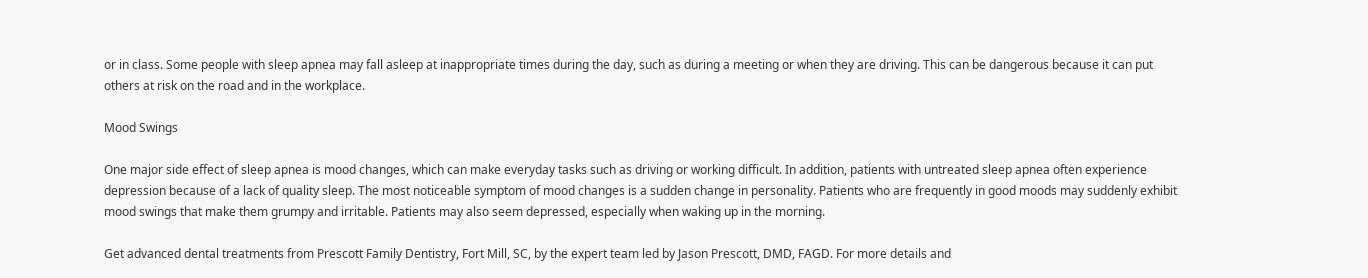or in class. Some people with sleep apnea may fall asleep at inappropriate times during the day, such as during a meeting or when they are driving. This can be dangerous because it can put others at risk on the road and in the workplace.

Mood Swings

One major side effect of sleep apnea is mood changes, which can make everyday tasks such as driving or working difficult. In addition, patients with untreated sleep apnea often experience depression because of a lack of quality sleep. The most noticeable symptom of mood changes is a sudden change in personality. Patients who are frequently in good moods may suddenly exhibit mood swings that make them grumpy and irritable. Patients may also seem depressed, especially when waking up in the morning.

Get advanced dental treatments from Prescott Family Dentistry, Fort Mill, SC, by the expert team led by Jason Prescott, DMD, FAGD. For more details and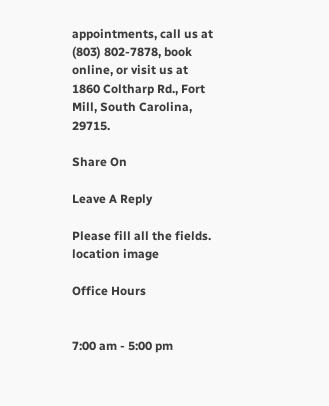appointments, call us at (803) 802-7878, book online, or visit us at 1860 Coltharp Rd., Fort Mill, South Carolina, 29715.

Share On

Leave A Reply

Please fill all the fields.
location image

Office Hours


7:00 am - 5:00 pm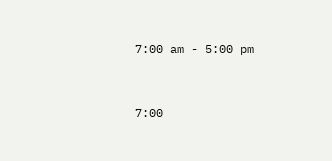7:00 am - 5:00 pm


7:00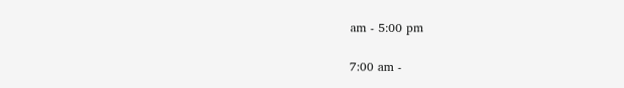am - 5:00 pm


7:00 am -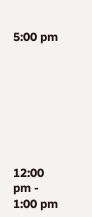5:00 pm








12:00 pm - 1:00 pm